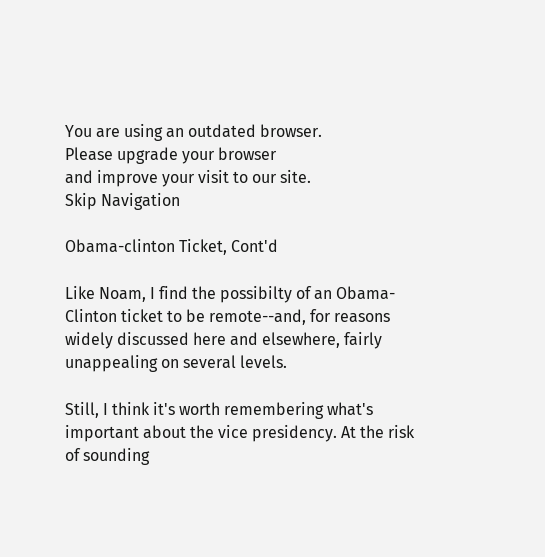You are using an outdated browser.
Please upgrade your browser
and improve your visit to our site.
Skip Navigation

Obama-clinton Ticket, Cont'd

Like Noam, I find the possibilty of an Obama-Clinton ticket to be remote--and, for reasons widely discussed here and elsewhere, fairly unappealing on several levels.

Still, I think it's worth remembering what's important about the vice presidency. At the risk of sounding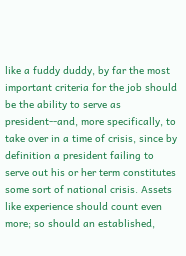like a fuddy duddy, by far the most important criteria for the job should be the ability to serve as president--and, more specifically, to take over in a time of crisis, since by definition a president failing to serve out his or her term constitutes some sort of national crisis. Assets like experience should count even more; so should an established,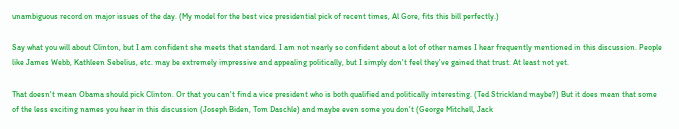unambiguous record on major issues of the day. (My model for the best vice presidential pick of recent times, Al Gore, fits this bill perfectly.)

Say what you will about Clinton, but I am confident she meets that standard. I am not nearly so confident about a lot of other names I hear frequently mentioned in this discussion. People like James Webb, Kathleen Sebelius, etc. may be extremely impressive and appealing politically, but I simply don't feel they've gained that trust. At least not yet.

That doesn't mean Obama should pick Clinton. Or that you can't find a vice president who is both qualified and politically interesting. (Ted Strickland maybe?) But it does mean that some of the less exciting names you hear in this discussion (Joseph Biden, Tom Daschle) and maybe even some you don't (George Mitchell, Jack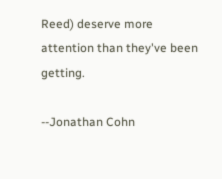Reed) deserve more attention than they've been getting.

--Jonathan Cohn